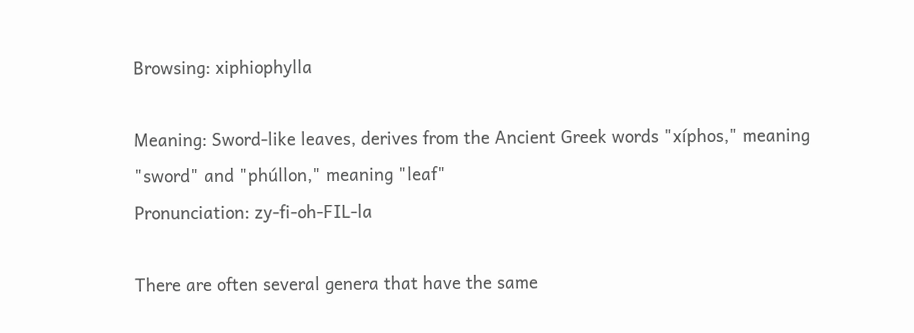Browsing: xiphiophylla

Meaning: Sword-like leaves, derives from the Ancient Greek words "xíphos," meaning "sword" and "phúllon," meaning "leaf"
Pronunciation: zy-fi-oh-FIL-la

There are often several genera that have the same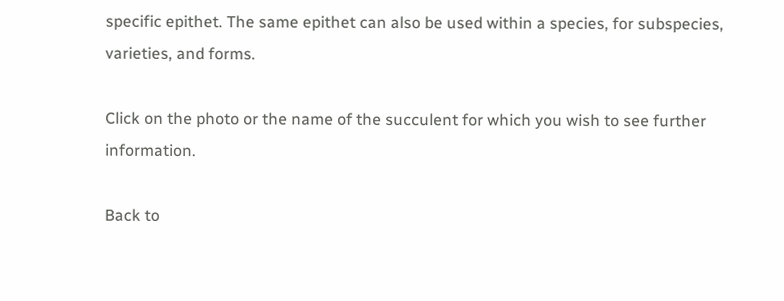specific epithet. The same epithet can also be used within a species, for subspecies, varieties, and forms.

Click on the photo or the name of the succulent for which you wish to see further information.

Back to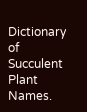Dictionary of Succulent Plant Names.